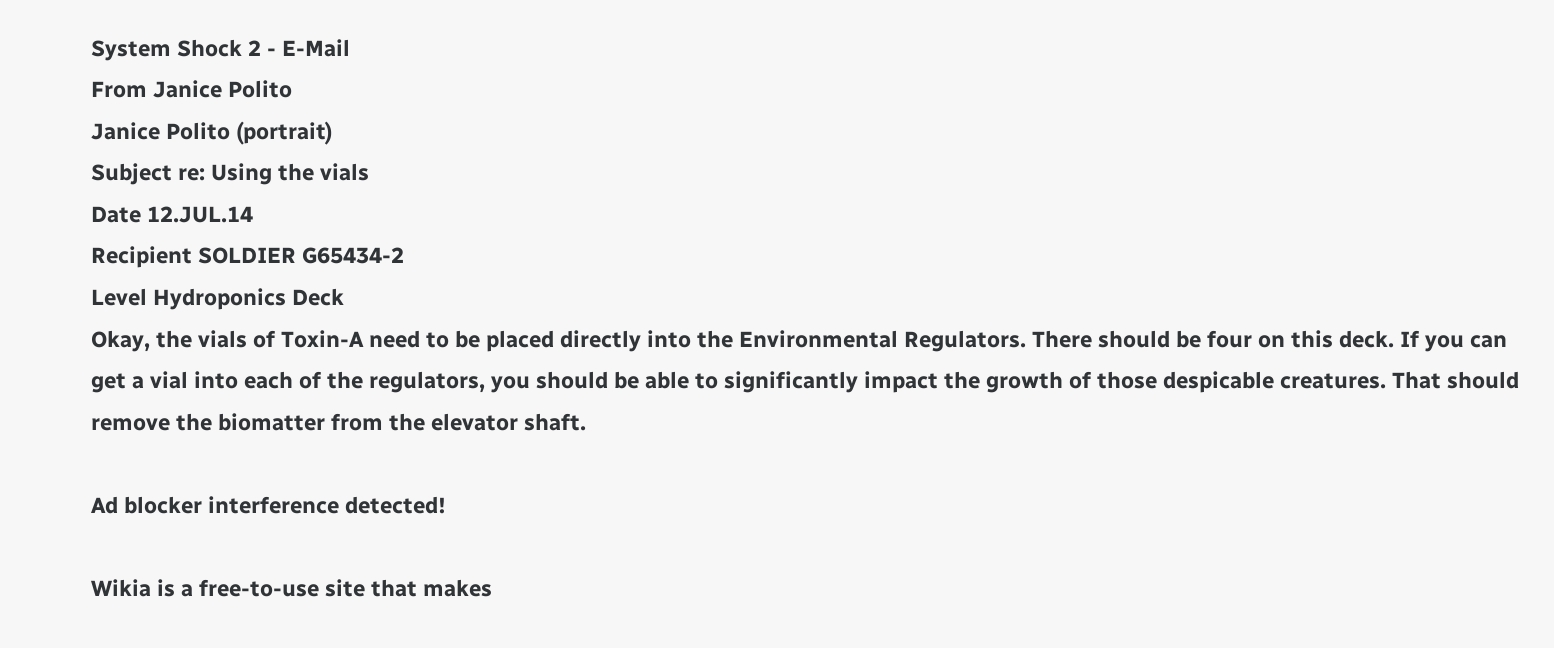System Shock 2 - E-Mail
From Janice Polito
Janice Polito (portrait)
Subject re: Using the vials
Date 12.JUL.14
Recipient SOLDIER G65434-2
Level Hydroponics Deck
Okay, the vials of Toxin-A need to be placed directly into the Environmental Regulators. There should be four on this deck. If you can get a vial into each of the regulators, you should be able to significantly impact the growth of those despicable creatures. That should remove the biomatter from the elevator shaft.

Ad blocker interference detected!

Wikia is a free-to-use site that makes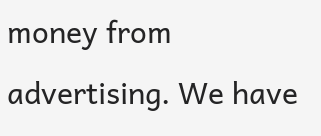money from advertising. We have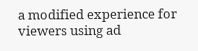a modified experience for viewers using ad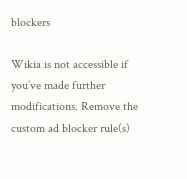blockers

Wikia is not accessible if you’ve made further modifications. Remove the custom ad blocker rule(s)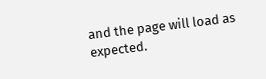and the page will load as expected.